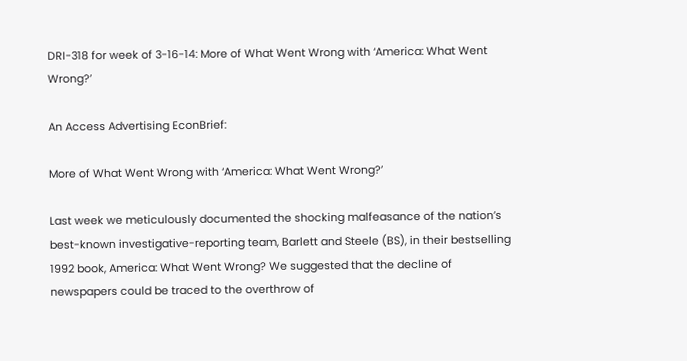DRI-318 for week of 3-16-14: More of What Went Wrong with ‘America: What Went Wrong?’

An Access Advertising EconBrief:

More of What Went Wrong with ‘America: What Went Wrong?’

Last week we meticulously documented the shocking malfeasance of the nation’s best-known investigative-reporting team, Barlett and Steele (BS), in their bestselling 1992 book, America: What Went Wrong? We suggested that the decline of newspapers could be traced to the overthrow of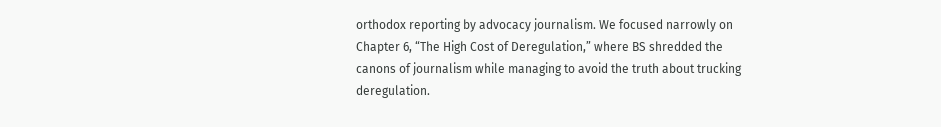orthodox reporting by advocacy journalism. We focused narrowly on Chapter 6, “The High Cost of Deregulation,” where BS shredded the canons of journalism while managing to avoid the truth about trucking deregulation.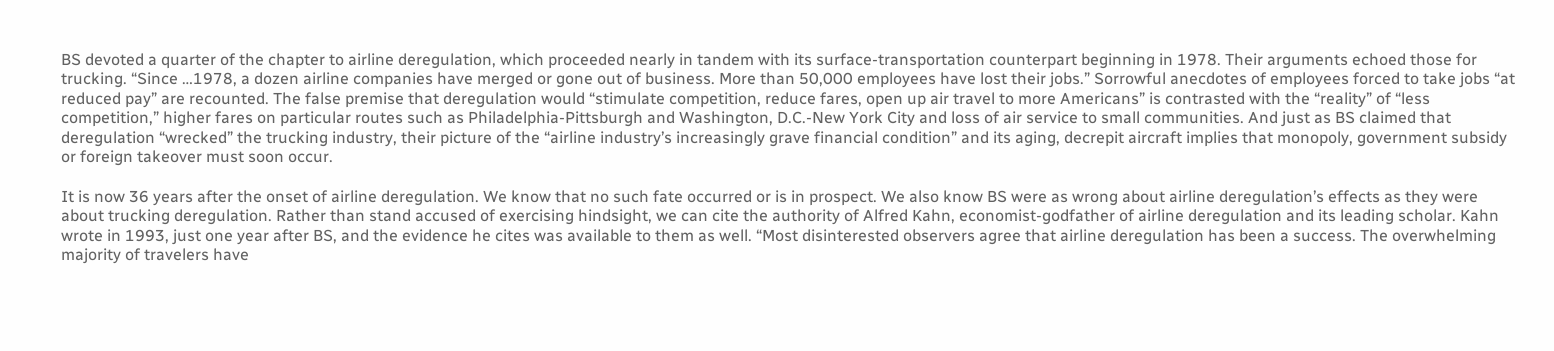BS devoted a quarter of the chapter to airline deregulation, which proceeded nearly in tandem with its surface-transportation counterpart beginning in 1978. Their arguments echoed those for trucking. “Since …1978, a dozen airline companies have merged or gone out of business. More than 50,000 employees have lost their jobs.” Sorrowful anecdotes of employees forced to take jobs “at reduced pay” are recounted. The false premise that deregulation would “stimulate competition, reduce fares, open up air travel to more Americans” is contrasted with the “reality” of “less competition,” higher fares on particular routes such as Philadelphia-Pittsburgh and Washington, D.C.-New York City and loss of air service to small communities. And just as BS claimed that deregulation “wrecked” the trucking industry, their picture of the “airline industry’s increasingly grave financial condition” and its aging, decrepit aircraft implies that monopoly, government subsidy or foreign takeover must soon occur.

It is now 36 years after the onset of airline deregulation. We know that no such fate occurred or is in prospect. We also know BS were as wrong about airline deregulation’s effects as they were about trucking deregulation. Rather than stand accused of exercising hindsight, we can cite the authority of Alfred Kahn, economist-godfather of airline deregulation and its leading scholar. Kahn wrote in 1993, just one year after BS, and the evidence he cites was available to them as well. “Most disinterested observers agree that airline deregulation has been a success. The overwhelming majority of travelers have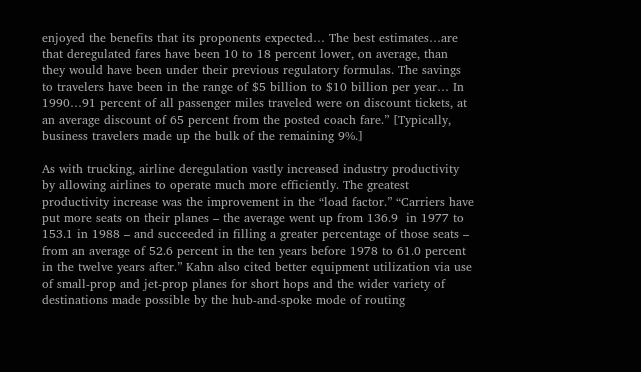enjoyed the benefits that its proponents expected… The best estimates…are that deregulated fares have been 10 to 18 percent lower, on average, than they would have been under their previous regulatory formulas. The savings to travelers have been in the range of $5 billion to $10 billion per year… In 1990…91 percent of all passenger miles traveled were on discount tickets, at an average discount of 65 percent from the posted coach fare.” [Typically, business travelers made up the bulk of the remaining 9%.]

As with trucking, airline deregulation vastly increased industry productivity by allowing airlines to operate much more efficiently. The greatest productivity increase was the improvement in the “load factor.” “Carriers have put more seats on their planes – the average went up from 136.9  in 1977 to 153.1 in 1988 – and succeeded in filling a greater percentage of those seats – from an average of 52.6 percent in the ten years before 1978 to 61.0 percent in the twelve years after.” Kahn also cited better equipment utilization via use of small-prop and jet-prop planes for short hops and the wider variety of destinations made possible by the hub-and-spoke mode of routing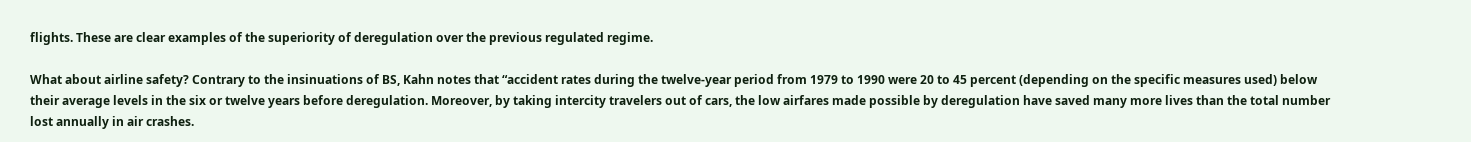flights. These are clear examples of the superiority of deregulation over the previous regulated regime.

What about airline safety? Contrary to the insinuations of BS, Kahn notes that “accident rates during the twelve-year period from 1979 to 1990 were 20 to 45 percent (depending on the specific measures used) below their average levels in the six or twelve years before deregulation. Moreover, by taking intercity travelers out of cars, the low airfares made possible by deregulation have saved many more lives than the total number lost annually in air crashes.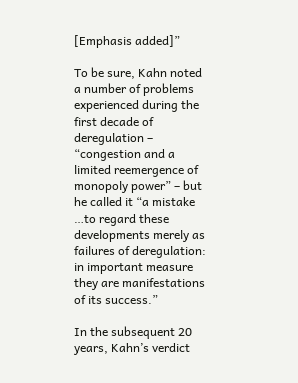[Emphasis added]”

To be sure, Kahn noted a number of problems experienced during the first decade of deregulation – “congestion and a limited reemergence of monopoly power” – but he called it “a mistake …to regard these developments merely as failures of deregulation: in important measure they are manifestations of its success.”

In the subsequent 20 years, Kahn’s verdict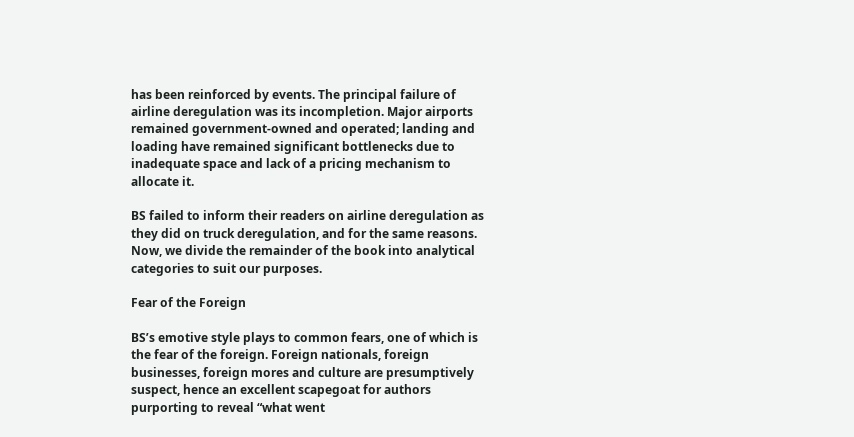has been reinforced by events. The principal failure of airline deregulation was its incompletion. Major airports remained government-owned and operated; landing and loading have remained significant bottlenecks due to inadequate space and lack of a pricing mechanism to allocate it.

BS failed to inform their readers on airline deregulation as they did on truck deregulation, and for the same reasons. Now, we divide the remainder of the book into analytical categories to suit our purposes.

Fear of the Foreign

BS’s emotive style plays to common fears, one of which is the fear of the foreign. Foreign nationals, foreign businesses, foreign mores and culture are presumptively suspect, hence an excellent scapegoat for authors purporting to reveal “what went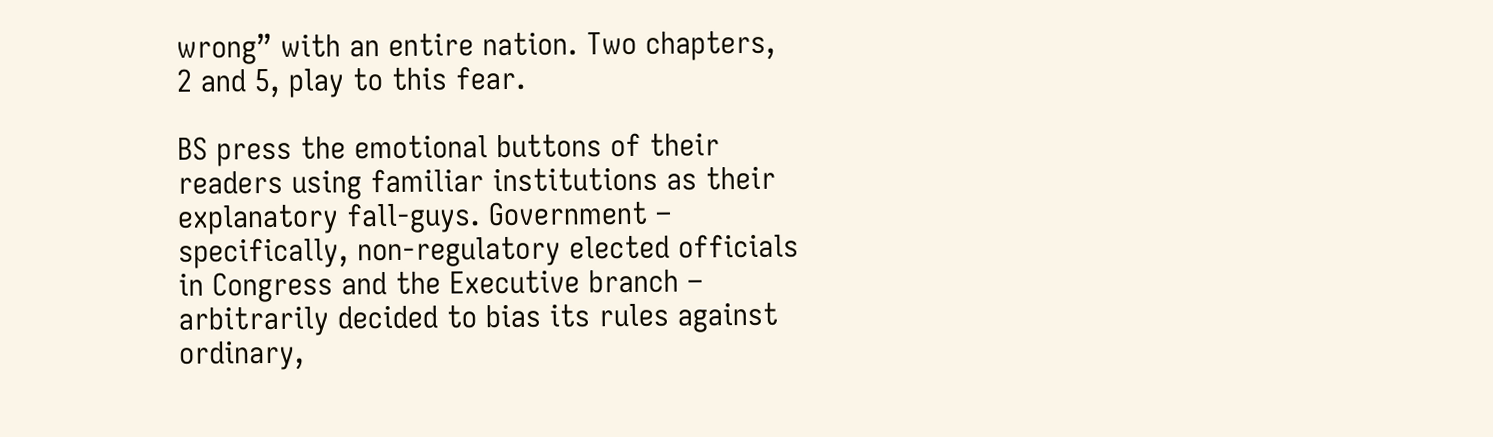wrong” with an entire nation. Two chapters, 2 and 5, play to this fear.

BS press the emotional buttons of their readers using familiar institutions as their explanatory fall-guys. Government – specifically, non-regulatory elected officials in Congress and the Executive branch – arbitrarily decided to bias its rules against ordinary,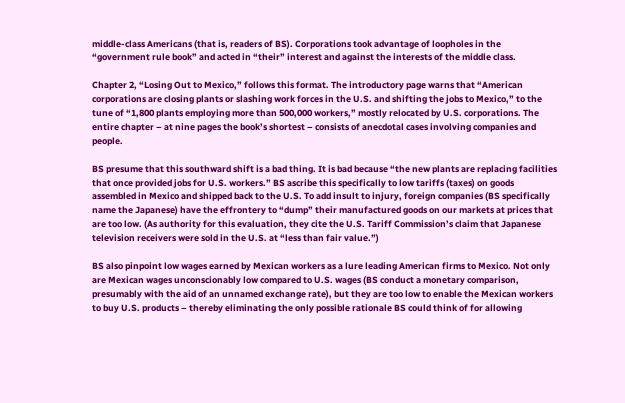middle-class Americans (that is, readers of BS). Corporations took advantage of loopholes in the “government rule book” and acted in “their” interest and against the interests of the middle class.

Chapter 2, “Losing Out to Mexico,” follows this format. The introductory page warns that “American corporations are closing plants or slashing work forces in the U.S. and shifting the jobs to Mexico,” to the tune of “1,800 plants employing more than 500,000 workers,” mostly relocated by U.S. corporations. The entire chapter – at nine pages the book’s shortest – consists of anecdotal cases involving companies and people.

BS presume that this southward shift is a bad thing. It is bad because “the new plants are replacing facilities that once provided jobs for U.S. workers.” BS ascribe this specifically to low tariffs (taxes) on goods assembled in Mexico and shipped back to the U.S. To add insult to injury, foreign companies (BS specifically name the Japanese) have the effrontery to “dump” their manufactured goods on our markets at prices that are too low. (As authority for this evaluation, they cite the U.S. Tariff Commission’s claim that Japanese television receivers were sold in the U.S. at “less than fair value.”)

BS also pinpoint low wages earned by Mexican workers as a lure leading American firms to Mexico. Not only are Mexican wages unconscionably low compared to U.S. wages (BS conduct a monetary comparison, presumably with the aid of an unnamed exchange rate), but they are too low to enable the Mexican workers to buy U.S. products – thereby eliminating the only possible rationale BS could think of for allowing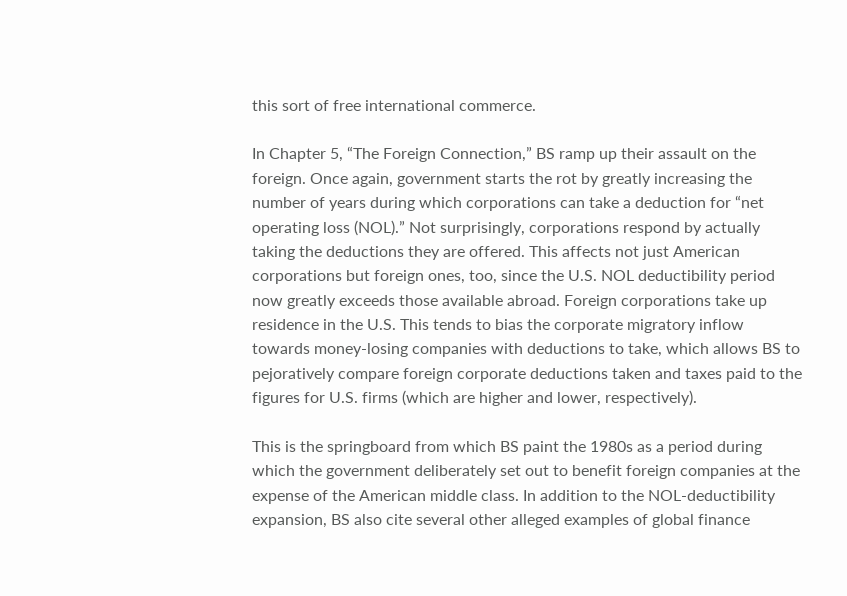this sort of free international commerce.

In Chapter 5, “The Foreign Connection,” BS ramp up their assault on the foreign. Once again, government starts the rot by greatly increasing the number of years during which corporations can take a deduction for “net operating loss (NOL).” Not surprisingly, corporations respond by actually taking the deductions they are offered. This affects not just American corporations but foreign ones, too, since the U.S. NOL deductibility period now greatly exceeds those available abroad. Foreign corporations take up residence in the U.S. This tends to bias the corporate migratory inflow towards money-losing companies with deductions to take, which allows BS to pejoratively compare foreign corporate deductions taken and taxes paid to the figures for U.S. firms (which are higher and lower, respectively).

This is the springboard from which BS paint the 1980s as a period during which the government deliberately set out to benefit foreign companies at the expense of the American middle class. In addition to the NOL-deductibility expansion, BS also cite several other alleged examples of global finance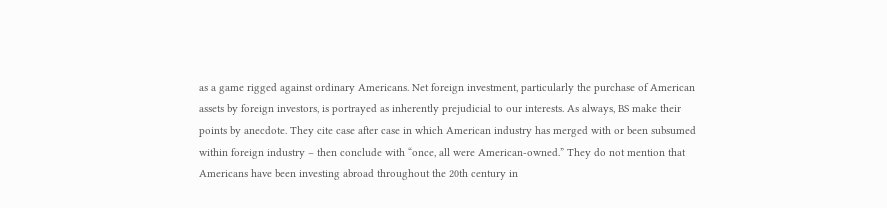as a game rigged against ordinary Americans. Net foreign investment, particularly the purchase of American assets by foreign investors, is portrayed as inherently prejudicial to our interests. As always, BS make their points by anecdote. They cite case after case in which American industry has merged with or been subsumed within foreign industry – then conclude with “once, all were American-owned.” They do not mention that Americans have been investing abroad throughout the 20th century in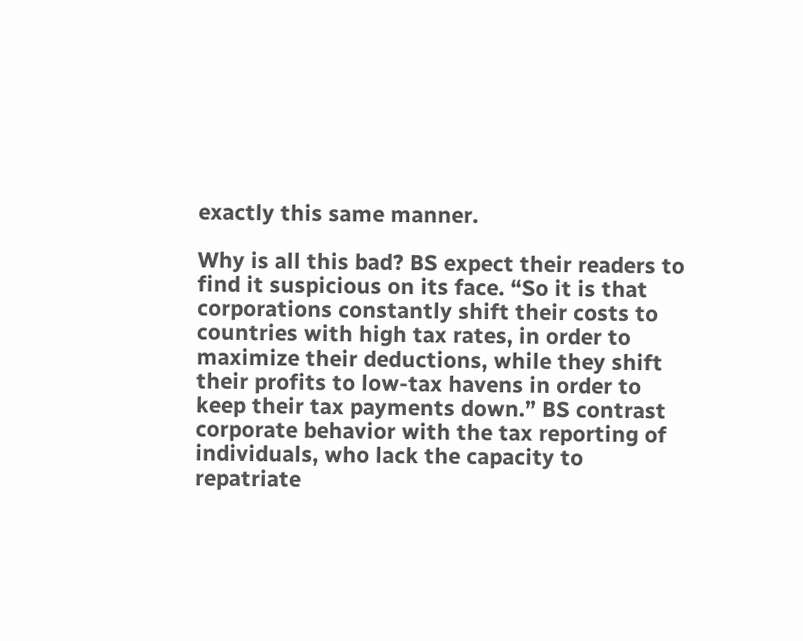exactly this same manner.

Why is all this bad? BS expect their readers to find it suspicious on its face. “So it is that corporations constantly shift their costs to countries with high tax rates, in order to maximize their deductions, while they shift their profits to low-tax havens in order to keep their tax payments down.” BS contrast corporate behavior with the tax reporting of individuals, who lack the capacity to repatriate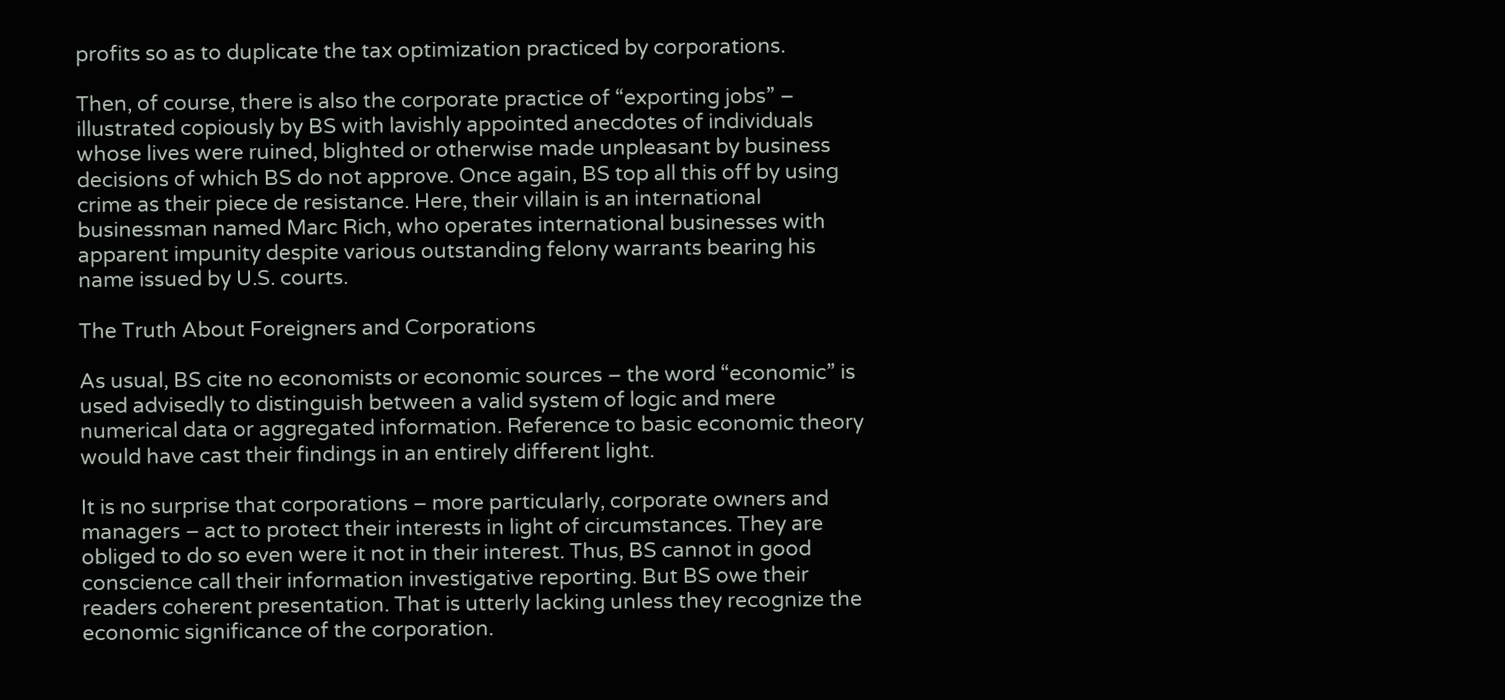profits so as to duplicate the tax optimization practiced by corporations.

Then, of course, there is also the corporate practice of “exporting jobs” – illustrated copiously by BS with lavishly appointed anecdotes of individuals whose lives were ruined, blighted or otherwise made unpleasant by business decisions of which BS do not approve. Once again, BS top all this off by using crime as their piece de resistance. Here, their villain is an international businessman named Marc Rich, who operates international businesses with apparent impunity despite various outstanding felony warrants bearing his name issued by U.S. courts.

The Truth About Foreigners and Corporations

As usual, BS cite no economists or economic sources – the word “economic” is used advisedly to distinguish between a valid system of logic and mere numerical data or aggregated information. Reference to basic economic theory would have cast their findings in an entirely different light.

It is no surprise that corporations – more particularly, corporate owners and managers – act to protect their interests in light of circumstances. They are obliged to do so even were it not in their interest. Thus, BS cannot in good conscience call their information investigative reporting. But BS owe their readers coherent presentation. That is utterly lacking unless they recognize the economic significance of the corporation.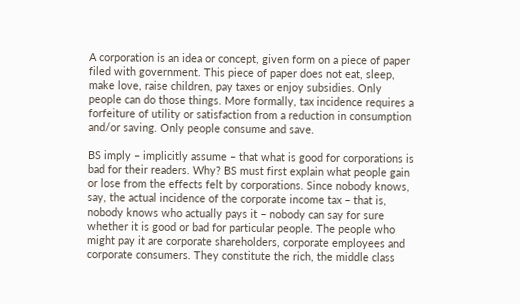A corporation is an idea or concept, given form on a piece of paper filed with government. This piece of paper does not eat, sleep, make love, raise children, pay taxes or enjoy subsidies. Only people can do those things. More formally, tax incidence requires a forfeiture of utility or satisfaction from a reduction in consumption and/or saving. Only people consume and save.

BS imply – implicitly assume – that what is good for corporations is bad for their readers. Why? BS must first explain what people gain or lose from the effects felt by corporations. Since nobody knows, say, the actual incidence of the corporate income tax – that is, nobody knows who actually pays it – nobody can say for sure whether it is good or bad for particular people. The people who might pay it are corporate shareholders, corporate employees and corporate consumers. They constitute the rich, the middle class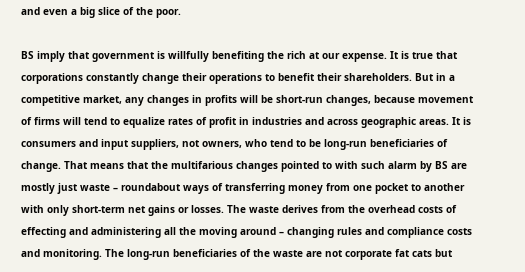and even a big slice of the poor.

BS imply that government is willfully benefiting the rich at our expense. It is true that corporations constantly change their operations to benefit their shareholders. But in a competitive market, any changes in profits will be short-run changes, because movement of firms will tend to equalize rates of profit in industries and across geographic areas. It is consumers and input suppliers, not owners, who tend to be long-run beneficiaries of change. That means that the multifarious changes pointed to with such alarm by BS are mostly just waste – roundabout ways of transferring money from one pocket to another with only short-term net gains or losses. The waste derives from the overhead costs of effecting and administering all the moving around – changing rules and compliance costs and monitoring. The long-run beneficiaries of the waste are not corporate fat cats but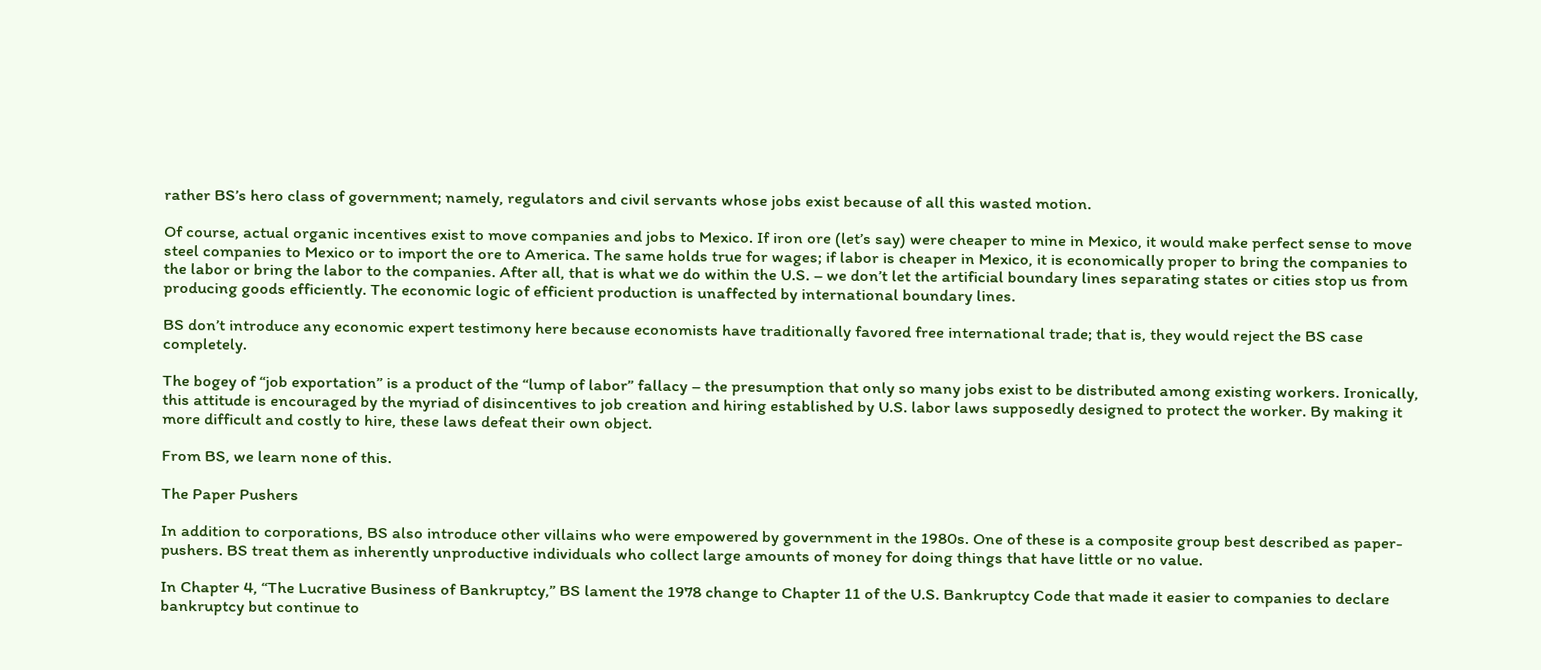rather BS’s hero class of government; namely, regulators and civil servants whose jobs exist because of all this wasted motion.

Of course, actual organic incentives exist to move companies and jobs to Mexico. If iron ore (let’s say) were cheaper to mine in Mexico, it would make perfect sense to move steel companies to Mexico or to import the ore to America. The same holds true for wages; if labor is cheaper in Mexico, it is economically proper to bring the companies to the labor or bring the labor to the companies. After all, that is what we do within the U.S. – we don’t let the artificial boundary lines separating states or cities stop us from producing goods efficiently. The economic logic of efficient production is unaffected by international boundary lines.

BS don’t introduce any economic expert testimony here because economists have traditionally favored free international trade; that is, they would reject the BS case completely.

The bogey of “job exportation” is a product of the “lump of labor” fallacy – the presumption that only so many jobs exist to be distributed among existing workers. Ironically, this attitude is encouraged by the myriad of disincentives to job creation and hiring established by U.S. labor laws supposedly designed to protect the worker. By making it more difficult and costly to hire, these laws defeat their own object.

From BS, we learn none of this.

The Paper Pushers

In addition to corporations, BS also introduce other villains who were empowered by government in the 1980s. One of these is a composite group best described as paper-pushers. BS treat them as inherently unproductive individuals who collect large amounts of money for doing things that have little or no value.

In Chapter 4, “The Lucrative Business of Bankruptcy,” BS lament the 1978 change to Chapter 11 of the U.S. Bankruptcy Code that made it easier to companies to declare bankruptcy but continue to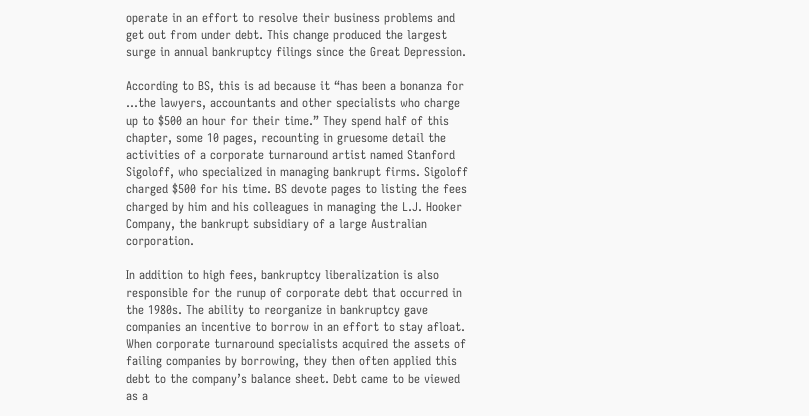operate in an effort to resolve their business problems and get out from under debt. This change produced the largest surge in annual bankruptcy filings since the Great Depression.

According to BS, this is ad because it “has been a bonanza for …the lawyers, accountants and other specialists who charge up to $500 an hour for their time.” They spend half of this chapter, some 10 pages, recounting in gruesome detail the activities of a corporate turnaround artist named Stanford Sigoloff, who specialized in managing bankrupt firms. Sigoloff charged $500 for his time. BS devote pages to listing the fees charged by him and his colleagues in managing the L.J. Hooker Company, the bankrupt subsidiary of a large Australian corporation.

In addition to high fees, bankruptcy liberalization is also responsible for the runup of corporate debt that occurred in the 1980s. The ability to reorganize in bankruptcy gave companies an incentive to borrow in an effort to stay afloat. When corporate turnaround specialists acquired the assets of failing companies by borrowing, they then often applied this debt to the company’s balance sheet. Debt came to be viewed as a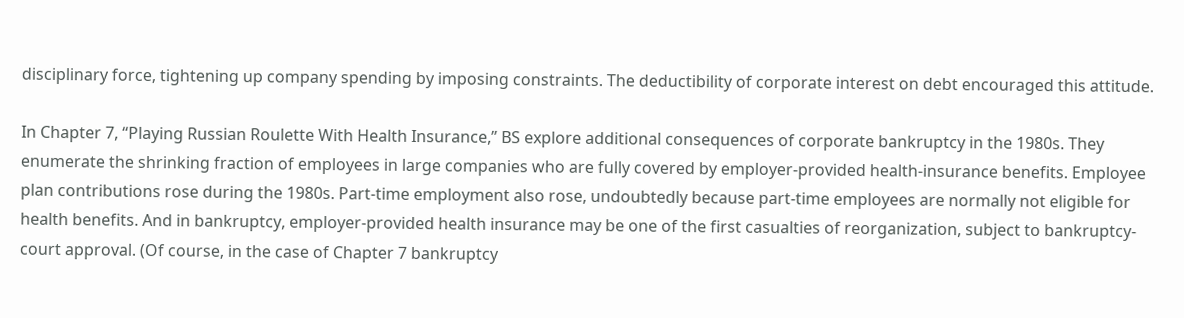disciplinary force, tightening up company spending by imposing constraints. The deductibility of corporate interest on debt encouraged this attitude.

In Chapter 7, “Playing Russian Roulette With Health Insurance,” BS explore additional consequences of corporate bankruptcy in the 1980s. They enumerate the shrinking fraction of employees in large companies who are fully covered by employer-provided health-insurance benefits. Employee plan contributions rose during the 1980s. Part-time employment also rose, undoubtedly because part-time employees are normally not eligible for health benefits. And in bankruptcy, employer-provided health insurance may be one of the first casualties of reorganization, subject to bankruptcy-court approval. (Of course, in the case of Chapter 7 bankruptcy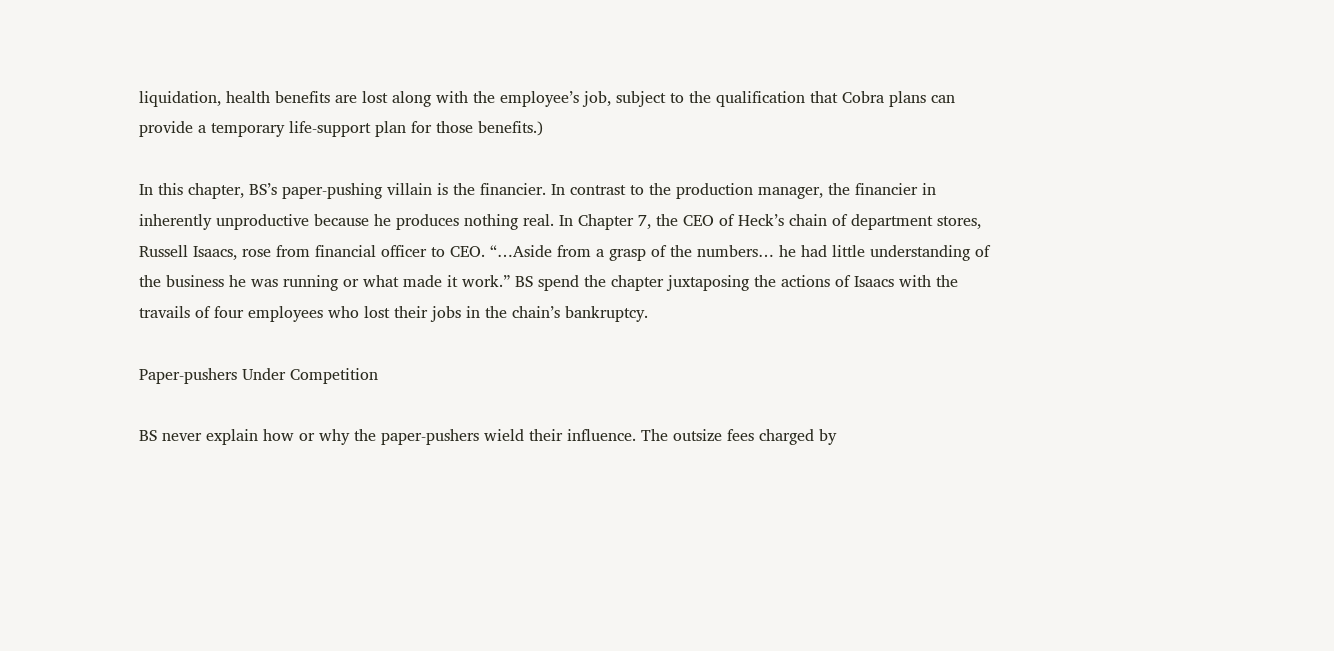liquidation, health benefits are lost along with the employee’s job, subject to the qualification that Cobra plans can provide a temporary life-support plan for those benefits.)

In this chapter, BS’s paper-pushing villain is the financier. In contrast to the production manager, the financier in inherently unproductive because he produces nothing real. In Chapter 7, the CEO of Heck’s chain of department stores, Russell Isaacs, rose from financial officer to CEO. “…Aside from a grasp of the numbers… he had little understanding of the business he was running or what made it work.” BS spend the chapter juxtaposing the actions of Isaacs with the travails of four employees who lost their jobs in the chain’s bankruptcy.

Paper-pushers Under Competition

BS never explain how or why the paper-pushers wield their influence. The outsize fees charged by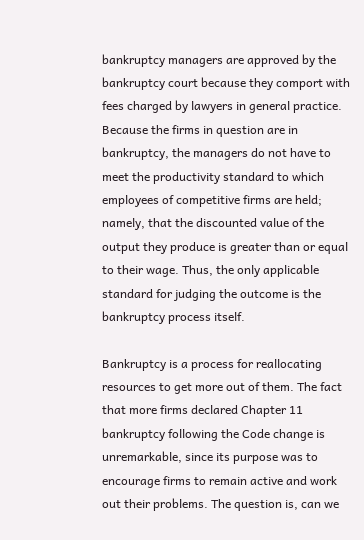bankruptcy managers are approved by the bankruptcy court because they comport with fees charged by lawyers in general practice. Because the firms in question are in bankruptcy, the managers do not have to meet the productivity standard to which employees of competitive firms are held; namely, that the discounted value of the output they produce is greater than or equal to their wage. Thus, the only applicable standard for judging the outcome is the bankruptcy process itself.

Bankruptcy is a process for reallocating resources to get more out of them. The fact that more firms declared Chapter 11 bankruptcy following the Code change is unremarkable, since its purpose was to encourage firms to remain active and work out their problems. The question is, can we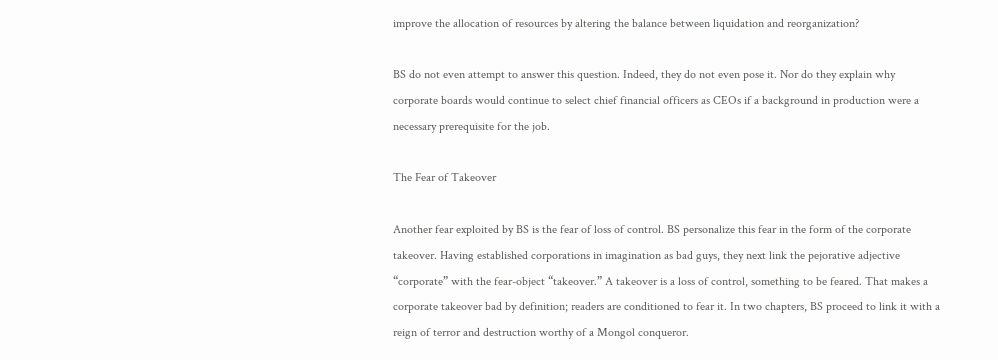improve the allocation of resources by altering the balance between liquidation and reorganization?

BS do not even attempt to answer this question. Indeed, they do not even pose it. Nor do they explain why corporate boards would continue to select chief financial officers as CEOs if a background in production were a necessary prerequisite for the job.

The Fear of Takeover

Another fear exploited by BS is the fear of loss of control. BS personalize this fear in the form of the corporate takeover. Having established corporations in imagination as bad guys, they next link the pejorative adjective “corporate” with the fear-object “takeover.” A takeover is a loss of control, something to be feared. That makes a corporate takeover bad by definition; readers are conditioned to fear it. In two chapters, BS proceed to link it with a reign of terror and destruction worthy of a Mongol conqueror.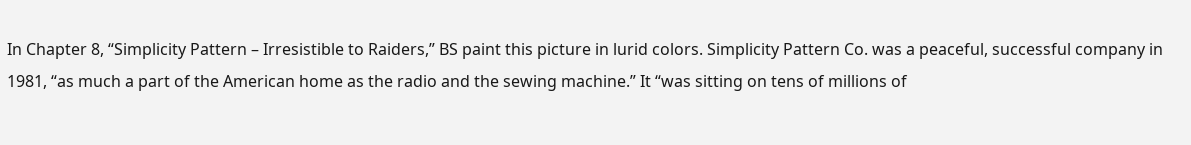In Chapter 8, “Simplicity Pattern – Irresistible to Raiders,” BS paint this picture in lurid colors. Simplicity Pattern Co. was a peaceful, successful company in 1981, “as much a part of the American home as the radio and the sewing machine.” It “was sitting on tens of millions of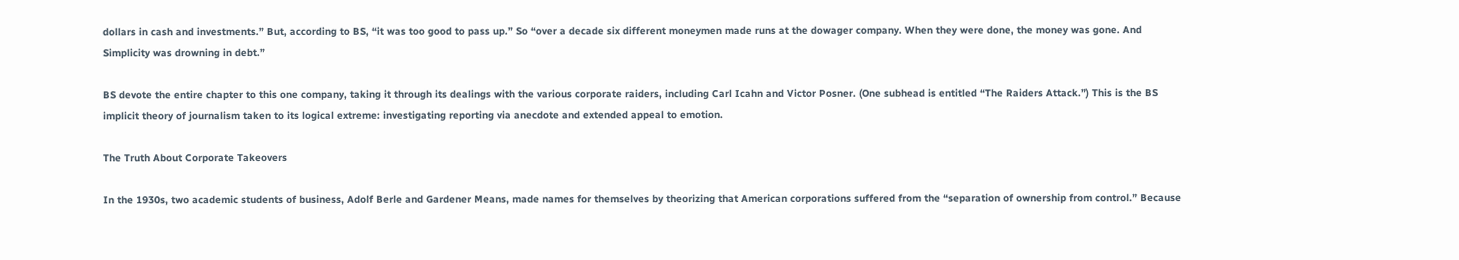dollars in cash and investments.” But, according to BS, “it was too good to pass up.” So “over a decade six different moneymen made runs at the dowager company. When they were done, the money was gone. And Simplicity was drowning in debt.”

BS devote the entire chapter to this one company, taking it through its dealings with the various corporate raiders, including Carl Icahn and Victor Posner. (One subhead is entitled “The Raiders Attack.”) This is the BS implicit theory of journalism taken to its logical extreme: investigating reporting via anecdote and extended appeal to emotion.

The Truth About Corporate Takeovers

In the 1930s, two academic students of business, Adolf Berle and Gardener Means, made names for themselves by theorizing that American corporations suffered from the “separation of ownership from control.” Because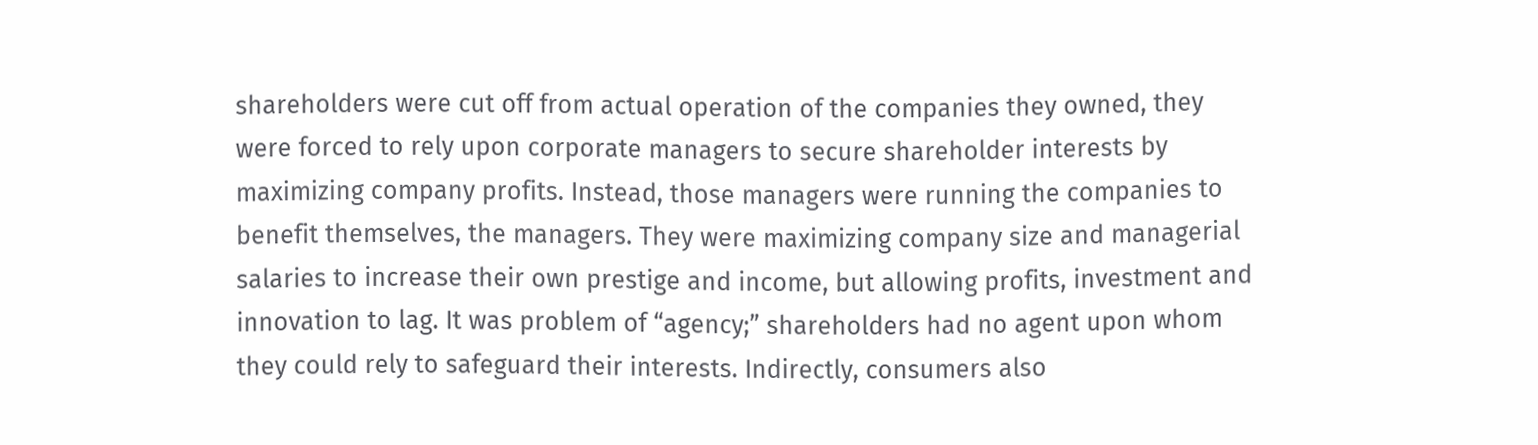shareholders were cut off from actual operation of the companies they owned, they were forced to rely upon corporate managers to secure shareholder interests by maximizing company profits. Instead, those managers were running the companies to benefit themselves, the managers. They were maximizing company size and managerial salaries to increase their own prestige and income, but allowing profits, investment and innovation to lag. It was problem of “agency;” shareholders had no agent upon whom they could rely to safeguard their interests. Indirectly, consumers also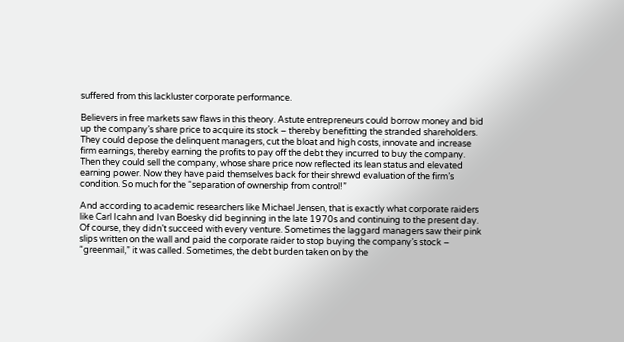suffered from this lackluster corporate performance.

Believers in free markets saw flaws in this theory. Astute entrepreneurs could borrow money and bid up the company’s share price to acquire its stock – thereby benefitting the stranded shareholders. They could depose the delinquent managers, cut the bloat and high costs, innovate and increase firm earnings, thereby earning the profits to pay off the debt they incurred to buy the company. Then they could sell the company, whose share price now reflected its lean status and elevated earning power. Now they have paid themselves back for their shrewd evaluation of the firm’s condition. So much for the “separation of ownership from control!”

And according to academic researchers like Michael Jensen, that is exactly what corporate raiders like Carl Icahn and Ivan Boesky did beginning in the late 1970s and continuing to the present day. Of course, they didn’t succeed with every venture. Sometimes the laggard managers saw their pink slips written on the wall and paid the corporate raider to stop buying the company’s stock – “greenmail,” it was called. Sometimes, the debt burden taken on by the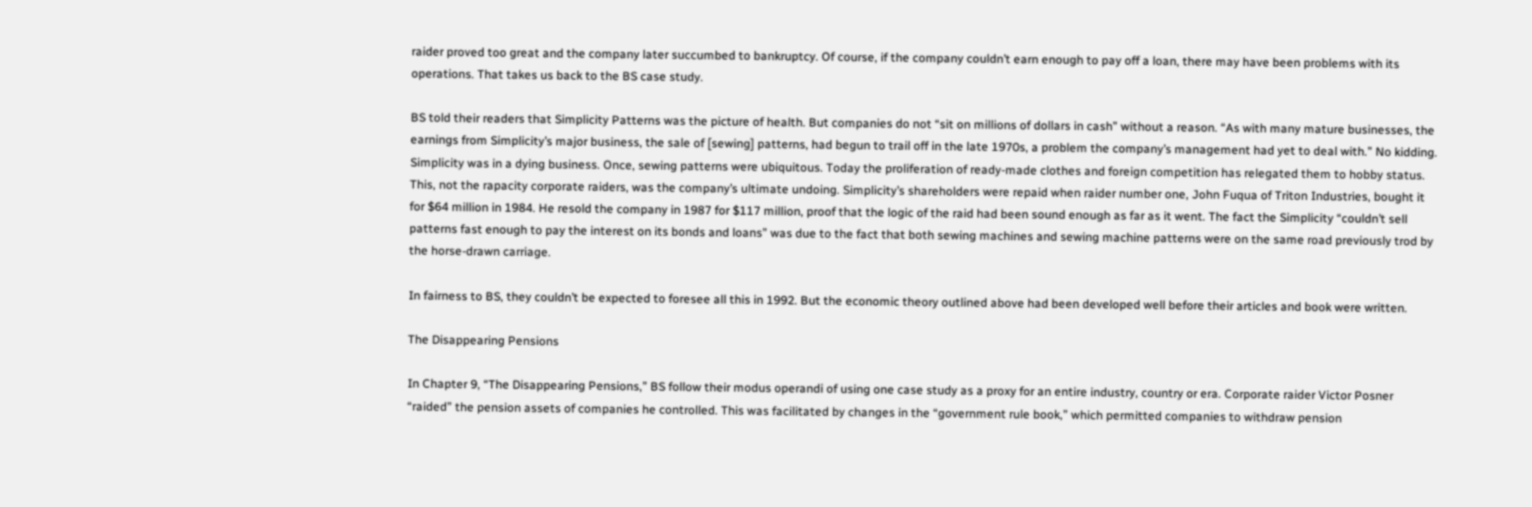raider proved too great and the company later succumbed to bankruptcy. Of course, if the company couldn’t earn enough to pay off a loan, there may have been problems with its operations. That takes us back to the BS case study.

BS told their readers that Simplicity Patterns was the picture of health. But companies do not “sit on millions of dollars in cash” without a reason. “As with many mature businesses, the earnings from Simplicity’s major business, the sale of [sewing] patterns, had begun to trail off in the late 1970s, a problem the company’s management had yet to deal with.” No kidding. Simplicity was in a dying business. Once, sewing patterns were ubiquitous. Today the proliferation of ready-made clothes and foreign competition has relegated them to hobby status. This, not the rapacity corporate raiders, was the company’s ultimate undoing. Simplicity’s shareholders were repaid when raider number one, John Fuqua of Triton Industries, bought it for $64 million in 1984. He resold the company in 1987 for $117 million, proof that the logic of the raid had been sound enough as far as it went. The fact the Simplicity “couldn’t sell patterns fast enough to pay the interest on its bonds and loans” was due to the fact that both sewing machines and sewing machine patterns were on the same road previously trod by the horse-drawn carriage.

In fairness to BS, they couldn’t be expected to foresee all this in 1992. But the economic theory outlined above had been developed well before their articles and book were written.

The Disappearing Pensions

In Chapter 9, “The Disappearing Pensions,” BS follow their modus operandi of using one case study as a proxy for an entire industry, country or era. Corporate raider Victor Posner “raided” the pension assets of companies he controlled. This was facilitated by changes in the “government rule book,” which permitted companies to withdraw pension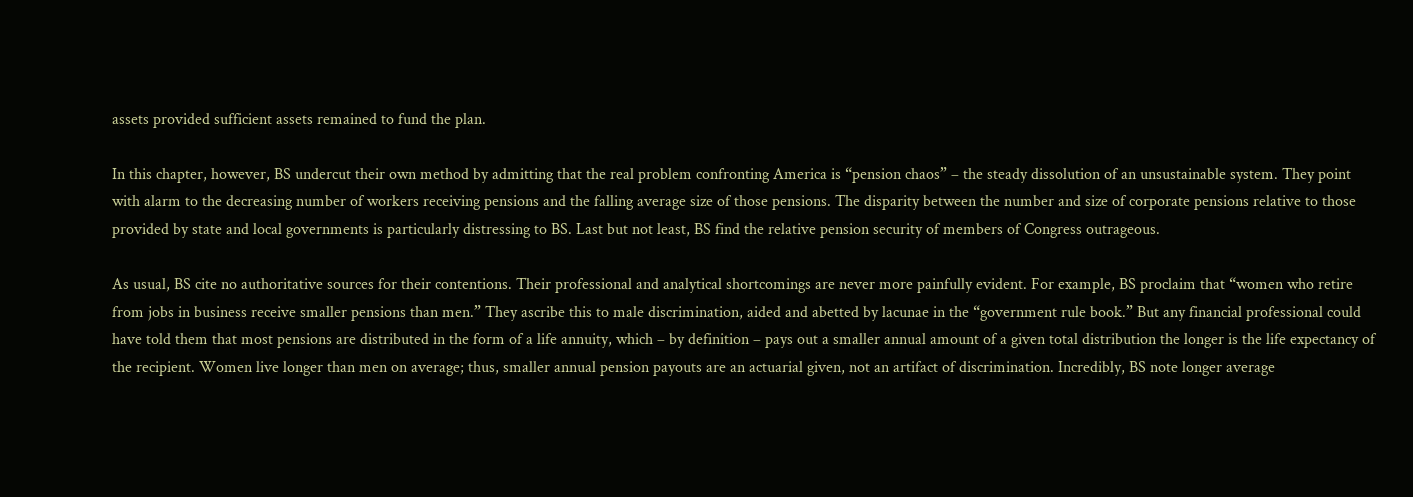assets provided sufficient assets remained to fund the plan.

In this chapter, however, BS undercut their own method by admitting that the real problem confronting America is “pension chaos” – the steady dissolution of an unsustainable system. They point with alarm to the decreasing number of workers receiving pensions and the falling average size of those pensions. The disparity between the number and size of corporate pensions relative to those provided by state and local governments is particularly distressing to BS. Last but not least, BS find the relative pension security of members of Congress outrageous.

As usual, BS cite no authoritative sources for their contentions. Their professional and analytical shortcomings are never more painfully evident. For example, BS proclaim that “women who retire from jobs in business receive smaller pensions than men.” They ascribe this to male discrimination, aided and abetted by lacunae in the “government rule book.” But any financial professional could have told them that most pensions are distributed in the form of a life annuity, which – by definition – pays out a smaller annual amount of a given total distribution the longer is the life expectancy of the recipient. Women live longer than men on average; thus, smaller annual pension payouts are an actuarial given, not an artifact of discrimination. Incredibly, BS note longer average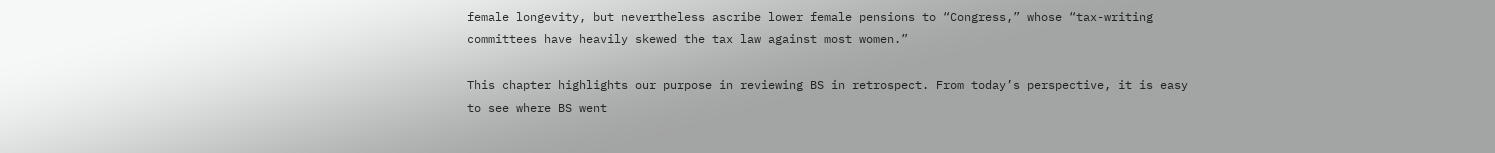female longevity, but nevertheless ascribe lower female pensions to “Congress,” whose “tax-writing committees have heavily skewed the tax law against most women.”

This chapter highlights our purpose in reviewing BS in retrospect. From today’s perspective, it is easy to see where BS went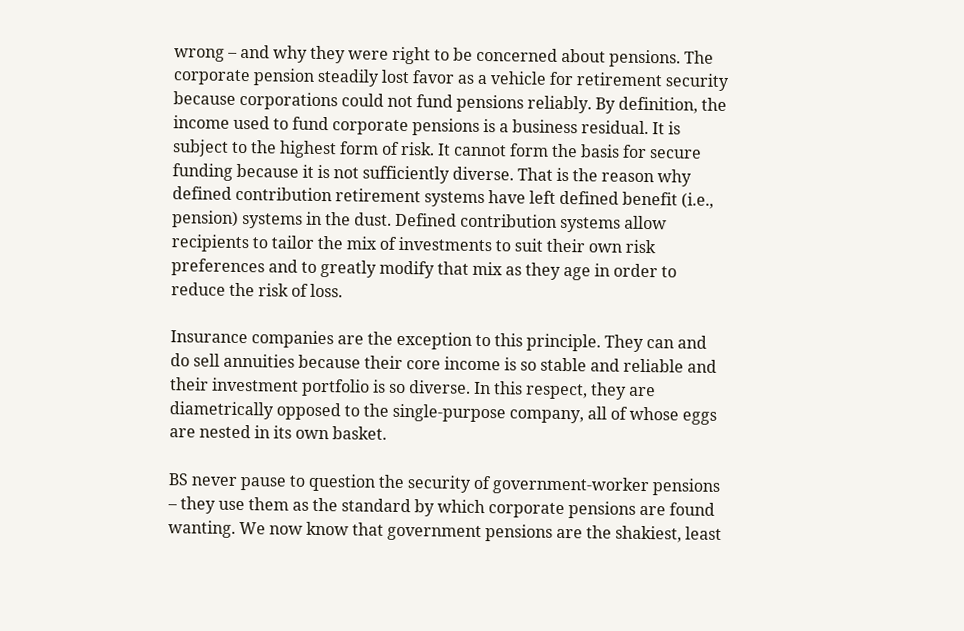wrong – and why they were right to be concerned about pensions. The corporate pension steadily lost favor as a vehicle for retirement security because corporations could not fund pensions reliably. By definition, the income used to fund corporate pensions is a business residual. It is subject to the highest form of risk. It cannot form the basis for secure funding because it is not sufficiently diverse. That is the reason why defined contribution retirement systems have left defined benefit (i.e., pension) systems in the dust. Defined contribution systems allow recipients to tailor the mix of investments to suit their own risk preferences and to greatly modify that mix as they age in order to reduce the risk of loss.

Insurance companies are the exception to this principle. They can and do sell annuities because their core income is so stable and reliable and their investment portfolio is so diverse. In this respect, they are diametrically opposed to the single-purpose company, all of whose eggs are nested in its own basket.

BS never pause to question the security of government-worker pensions – they use them as the standard by which corporate pensions are found wanting. We now know that government pensions are the shakiest, least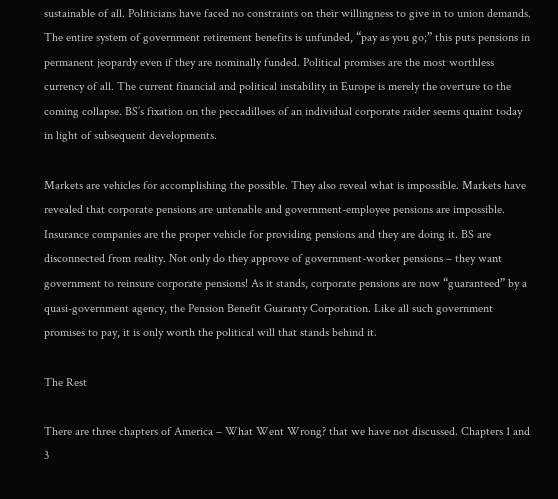sustainable of all. Politicians have faced no constraints on their willingness to give in to union demands. The entire system of government retirement benefits is unfunded, “pay as you go;” this puts pensions in permanent jeopardy even if they are nominally funded. Political promises are the most worthless currency of all. The current financial and political instability in Europe is merely the overture to the coming collapse. BS’s fixation on the peccadilloes of an individual corporate raider seems quaint today in light of subsequent developments.

Markets are vehicles for accomplishing the possible. They also reveal what is impossible. Markets have revealed that corporate pensions are untenable and government-employee pensions are impossible. Insurance companies are the proper vehicle for providing pensions and they are doing it. BS are disconnected from reality. Not only do they approve of government-worker pensions – they want government to reinsure corporate pensions! As it stands, corporate pensions are now “guaranteed” by a quasi-government agency, the Pension Benefit Guaranty Corporation. Like all such government promises to pay, it is only worth the political will that stands behind it.

The Rest

There are three chapters of America – What Went Wrong? that we have not discussed. Chapters 1 and 3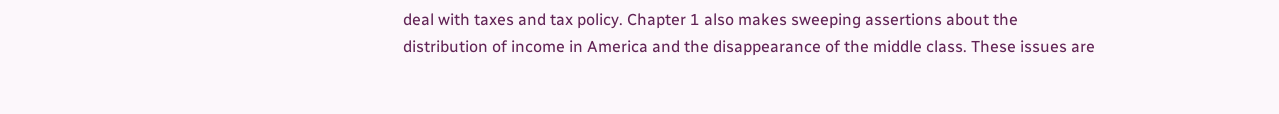deal with taxes and tax policy. Chapter 1 also makes sweeping assertions about the distribution of income in America and the disappearance of the middle class. These issues are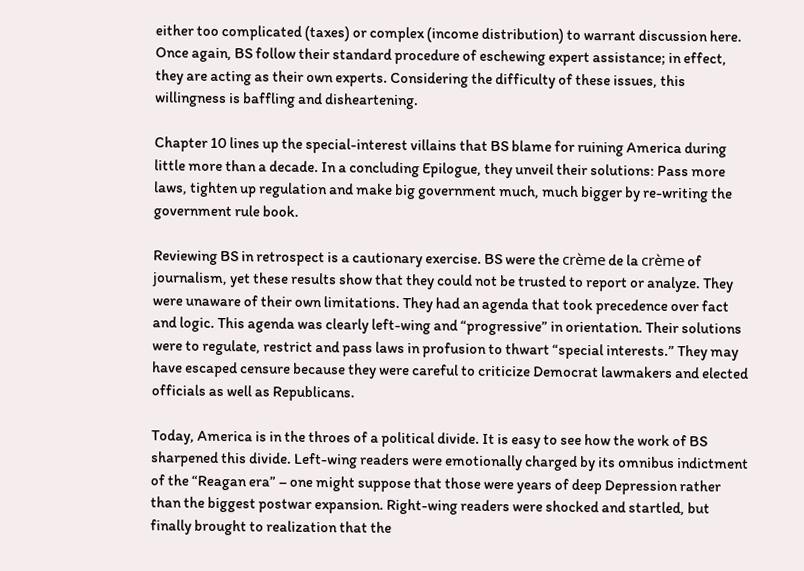either too complicated (taxes) or complex (income distribution) to warrant discussion here. Once again, BS follow their standard procedure of eschewing expert assistance; in effect, they are acting as their own experts. Considering the difficulty of these issues, this willingness is baffling and disheartening.

Chapter 10 lines up the special-interest villains that BS blame for ruining America during little more than a decade. In a concluding Epilogue, they unveil their solutions: Pass more laws, tighten up regulation and make big government much, much bigger by re-writing the government rule book.

Reviewing BS in retrospect is a cautionary exercise. BS were the crème de la crème of journalism, yet these results show that they could not be trusted to report or analyze. They were unaware of their own limitations. They had an agenda that took precedence over fact and logic. This agenda was clearly left-wing and “progressive” in orientation. Their solutions were to regulate, restrict and pass laws in profusion to thwart “special interests.” They may have escaped censure because they were careful to criticize Democrat lawmakers and elected officials as well as Republicans.

Today, America is in the throes of a political divide. It is easy to see how the work of BS sharpened this divide. Left-wing readers were emotionally charged by its omnibus indictment of the “Reagan era” – one might suppose that those were years of deep Depression rather than the biggest postwar expansion. Right-wing readers were shocked and startled, but finally brought to realization that the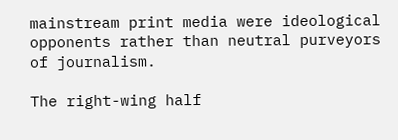mainstream print media were ideological opponents rather than neutral purveyors of journalism.

The right-wing half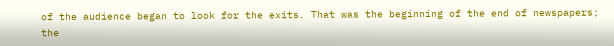of the audience began to look for the exits. That was the beginning of the end of newspapers; the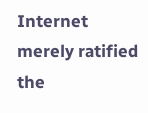Internet merely ratified the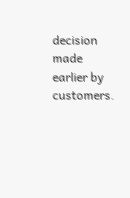decision made earlier by customers.